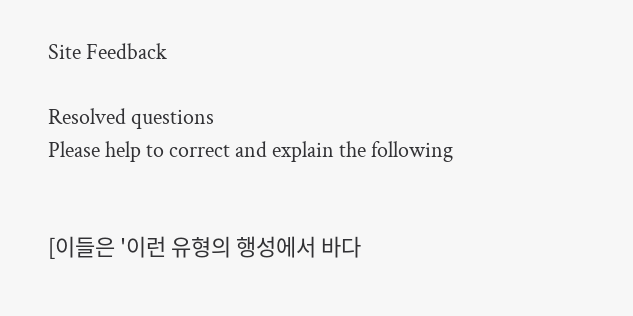Site Feedback

Resolved questions
Please help to correct and explain the following


[이들은 '이런 유형의 행성에서 바다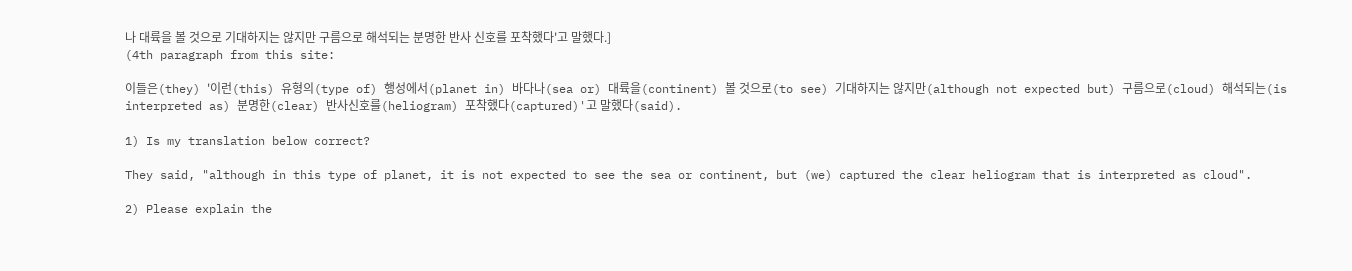나 대륙을 볼 것으로 기대하지는 않지만 구름으로 해석되는 분명한 반사 신호를 포착했다'고 말했다.]
(4th paragraph from this site:

이들은(they) '이런(this) 유형의(type of) 행성에서(planet in) 바다나(sea or) 대륙을(continent) 볼 것으로(to see) 기대하지는 않지만(although not expected but) 구름으로(cloud) 해석되는(is interpreted as) 분명한(clear) 반사신호를(heliogram) 포착했다(captured)'고 말했다(said).

1) Is my translation below correct?

They said, "although in this type of planet, it is not expected to see the sea or continent, but (we) captured the clear heliogram that is interpreted as cloud".

2) Please explain the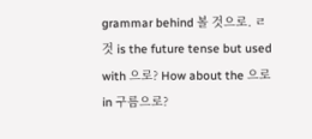grammar behind 볼 것으로. ㄹ 것 is the future tense but used with 으로? How about the 으로 in 구름으로?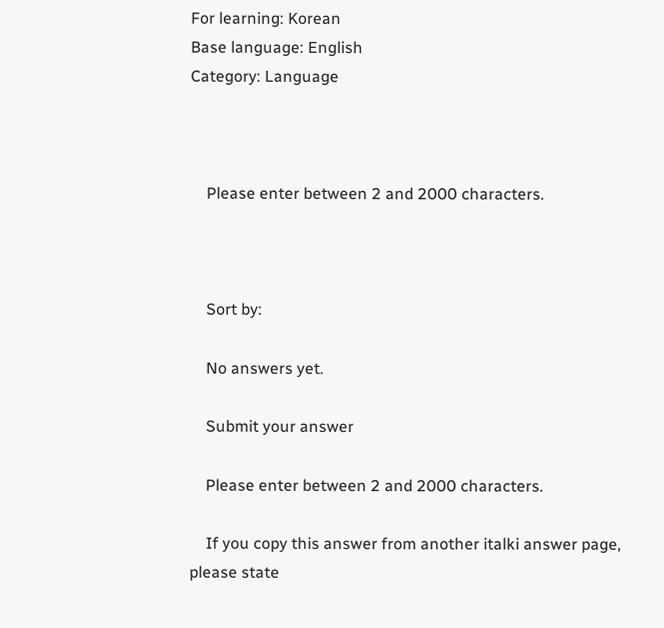For learning: Korean
Base language: English
Category: Language



    Please enter between 2 and 2000 characters.



    Sort by:

    No answers yet.

    Submit your answer

    Please enter between 2 and 2000 characters.

    If you copy this answer from another italki answer page, please state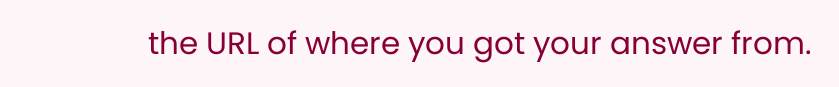the URL of where you got your answer from.